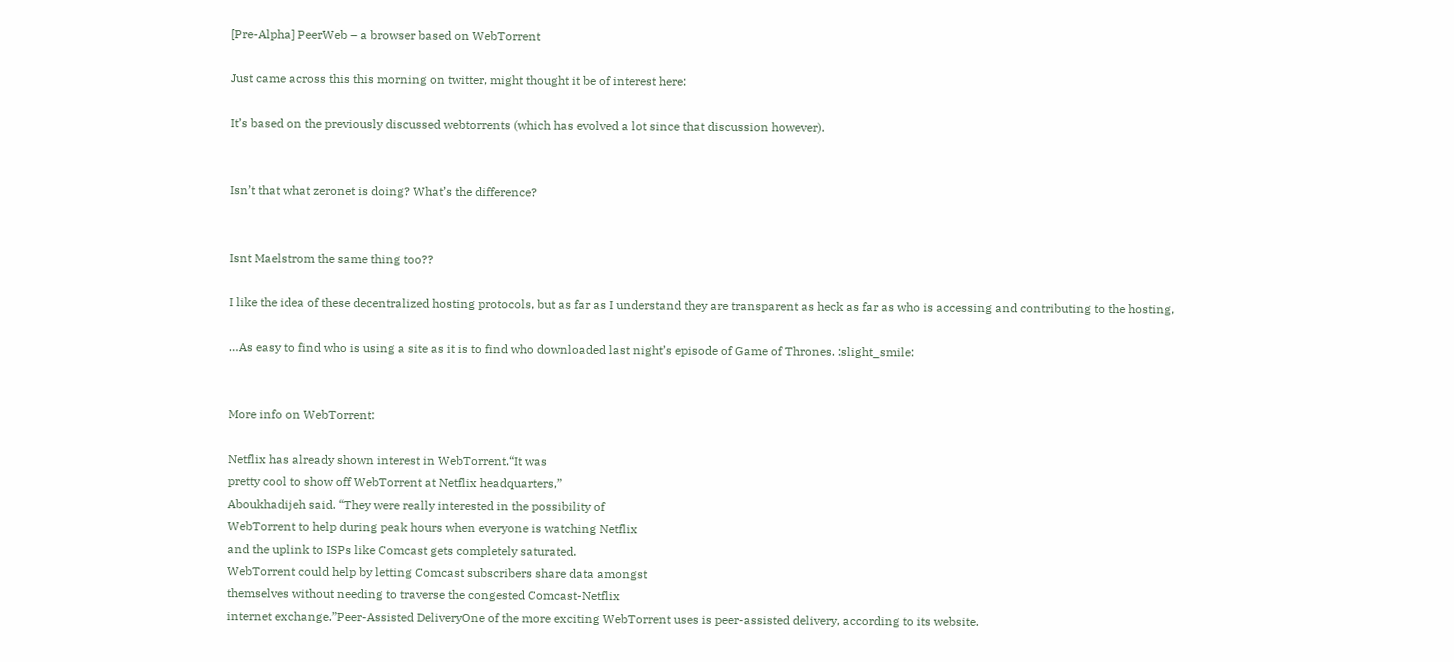[Pre-Alpha] PeerWeb – a browser based on WebTorrent

Just came across this this morning on twitter, might thought it be of interest here:

It’s based on the previously discussed webtorrents (which has evolved a lot since that discussion however).


Isn’t that what zeronet is doing? What’s the difference?


Isnt Maelstrom the same thing too??

I like the idea of these decentralized hosting protocols, but as far as I understand they are transparent as heck as far as who is accessing and contributing to the hosting,

…As easy to find who is using a site as it is to find who downloaded last night’s episode of Game of Thrones. :slight_smile:


More info on WebTorrent:

Netflix has already shown interest in WebTorrent.“It was
pretty cool to show off WebTorrent at Netflix headquarters,”
Aboukhadijeh said. “They were really interested in the possibility of
WebTorrent to help during peak hours when everyone is watching Netflix
and the uplink to ISPs like Comcast gets completely saturated.
WebTorrent could help by letting Comcast subscribers share data amongst
themselves without needing to traverse the congested Comcast-Netflix
internet exchange.”Peer-Assisted DeliveryOne of the more exciting WebTorrent uses is peer-assisted delivery, according to its website.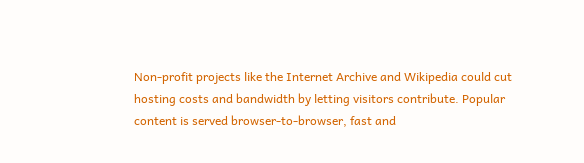Non-profit projects like the Internet Archive and Wikipedia could cut
hosting costs and bandwidth by letting visitors contribute. Popular
content is served browser-to-browser, fast and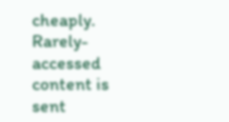cheaply. Rarely-accessed
content is sent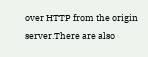over HTTP from the origin server.There are also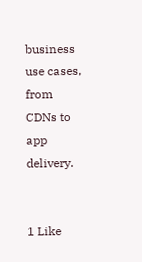business use cases, from CDNs to app delivery.


1 Like